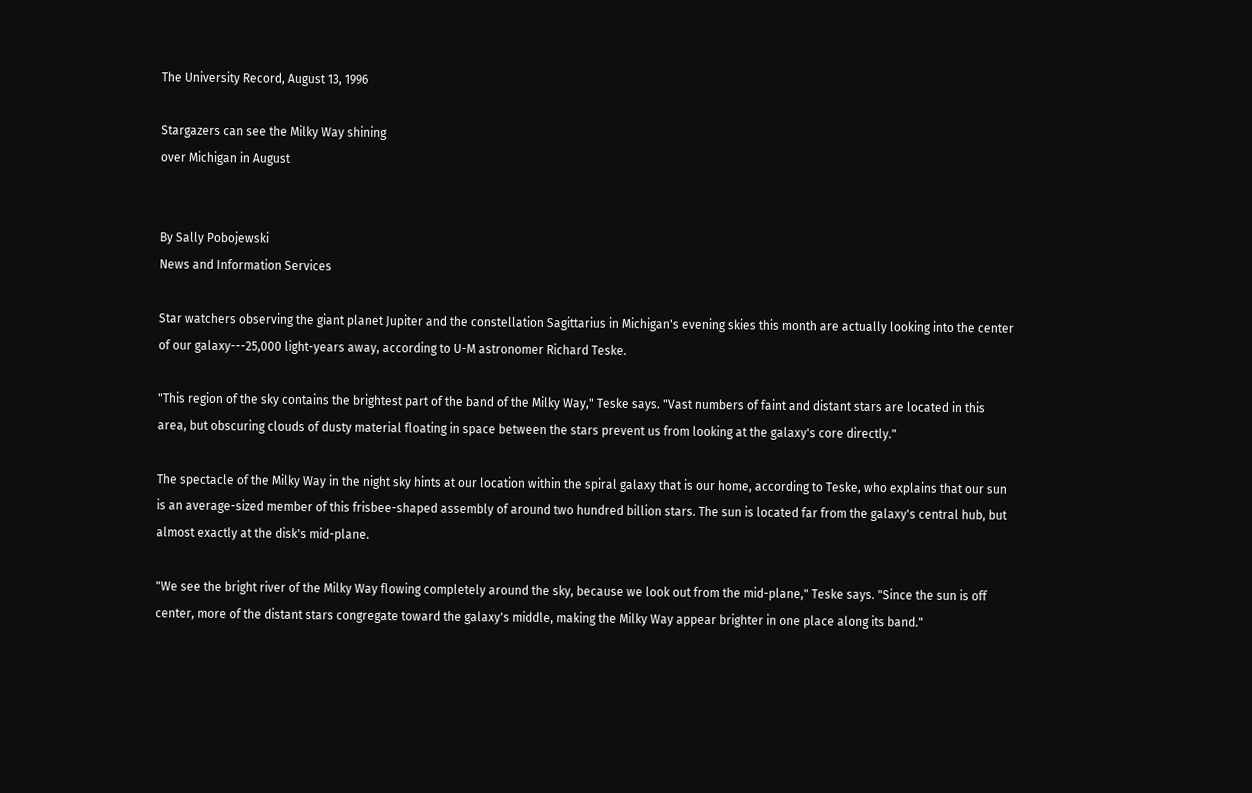The University Record, August 13, 1996

Stargazers can see the Milky Way shining
over Michigan in August


By Sally Pobojewski
News and Information Services

Star watchers observing the giant planet Jupiter and the constellation Sagittarius in Michigan's evening skies this month are actually looking into the center of our galaxy---25,000 light-years away, according to U-M astronomer Richard Teske.

"This region of the sky contains the brightest part of the band of the Milky Way," Teske says. "Vast numbers of faint and distant stars are located in this area, but obscuring clouds of dusty material floating in space between the stars prevent us from looking at the galaxy's core directly."

The spectacle of the Milky Way in the night sky hints at our location within the spiral galaxy that is our home, according to Teske, who explains that our sun is an average-sized member of this frisbee-shaped assembly of around two hundred billion stars. The sun is located far from the galaxy's central hub, but almost exactly at the disk's mid-plane.

"We see the bright river of the Milky Way flowing completely around the sky, because we look out from the mid-plane," Teske says. "Since the sun is off center, more of the distant stars congregate toward the galaxy's middle, making the Milky Way appear brighter in one place along its band."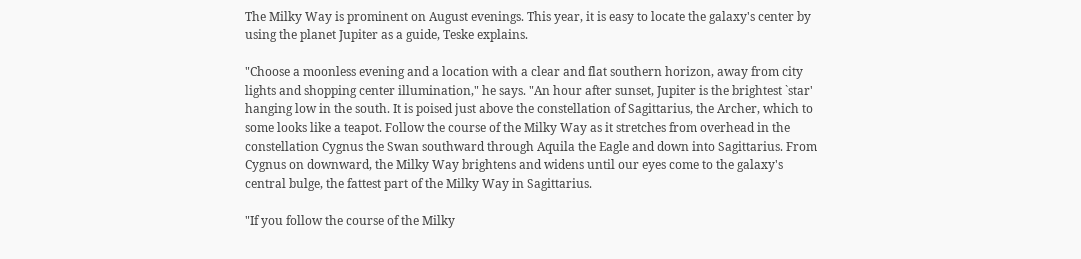The Milky Way is prominent on August evenings. This year, it is easy to locate the galaxy's center by using the planet Jupiter as a guide, Teske explains.

"Choose a moonless evening and a location with a clear and flat southern horizon, away from city lights and shopping center illumination," he says. "An hour after sunset, Jupiter is the brightest `star' hanging low in the south. It is poised just above the constellation of Sagittarius, the Archer, which to some looks like a teapot. Follow the course of the Milky Way as it stretches from overhead in the constellation Cygnus the Swan southward through Aquila the Eagle and down into Sagittarius. From Cygnus on downward, the Milky Way brightens and widens until our eyes come to the galaxy's central bulge, the fattest part of the Milky Way in Sagittarius.

"If you follow the course of the Milky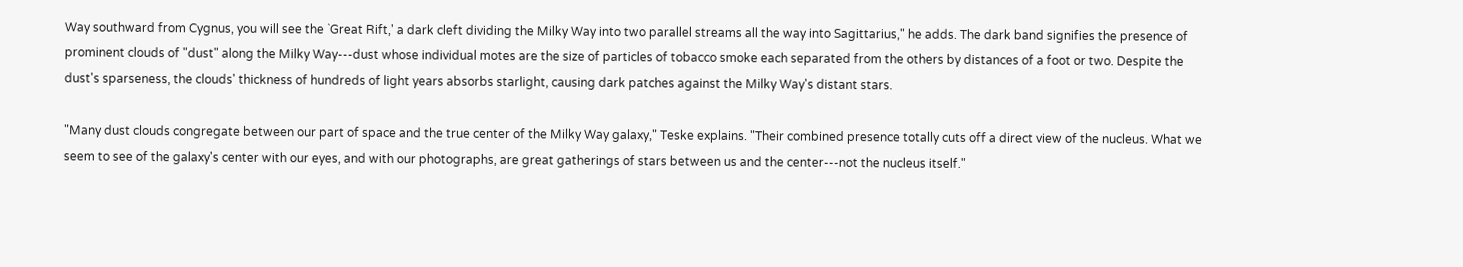Way southward from Cygnus, you will see the `Great Rift,' a dark cleft dividing the Milky Way into two parallel streams all the way into Sagittarius," he adds. The dark band signifies the presence of prominent clouds of "dust" along the Milky Way---dust whose individual motes are the size of particles of tobacco smoke each separated from the others by distances of a foot or two. Despite the dust's sparseness, the clouds' thickness of hundreds of light years absorbs starlight, causing dark patches against the Milky Way's distant stars.

"Many dust clouds congregate between our part of space and the true center of the Milky Way galaxy," Teske explains. "Their combined presence totally cuts off a direct view of the nucleus. What we seem to see of the galaxy's center with our eyes, and with our photographs, are great gatherings of stars between us and the center---not the nucleus itself."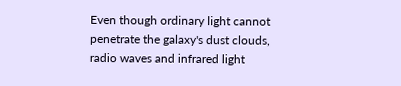Even though ordinary light cannot penetrate the galaxy's dust clouds, radio waves and infrared light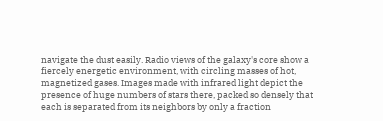navigate the dust easily. Radio views of the galaxy's core show a fiercely energetic environment, with circling masses of hot, magnetized gases. Images made with infrared light depict the presence of huge numbers of stars there, packed so densely that each is separated from its neighbors by only a fraction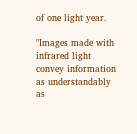of one light year.

"Images made with infrared light convey information as understandably as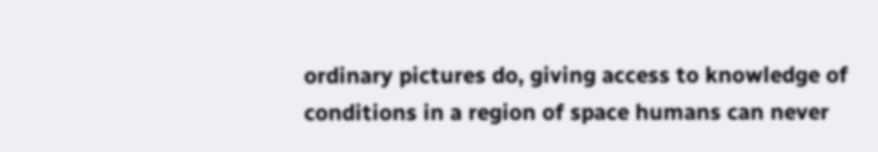ordinary pictures do, giving access to knowledge of conditions in a region of space humans can never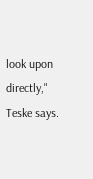look upon directly," Teske says.